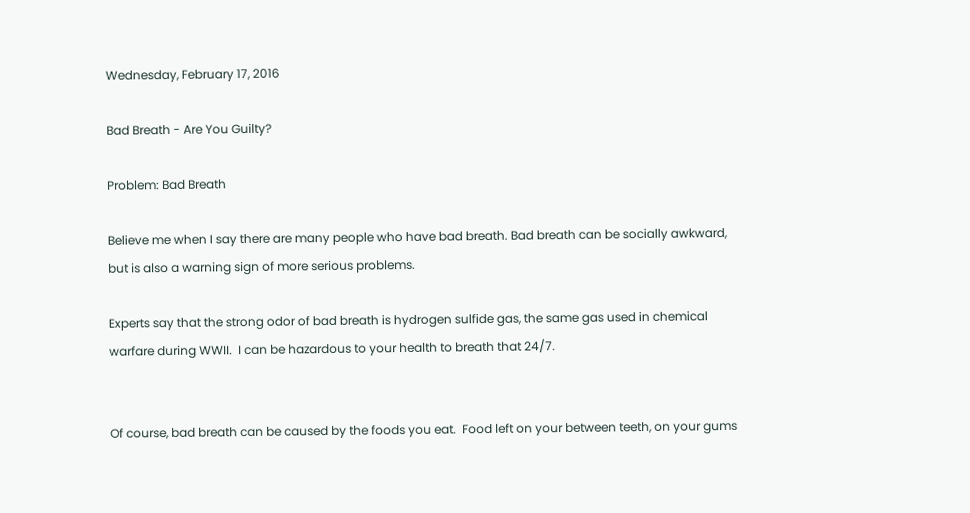Wednesday, February 17, 2016

Bad Breath - Are You Guilty?

Problem: Bad Breath

Believe me when I say there are many people who have bad breath. Bad breath can be socially awkward, but is also a warning sign of more serious problems.

Experts say that the strong odor of bad breath is hydrogen sulfide gas, the same gas used in chemical warfare during WWII.  I can be hazardous to your health to breath that 24/7.


Of course, bad breath can be caused by the foods you eat.  Food left on your between teeth, on your gums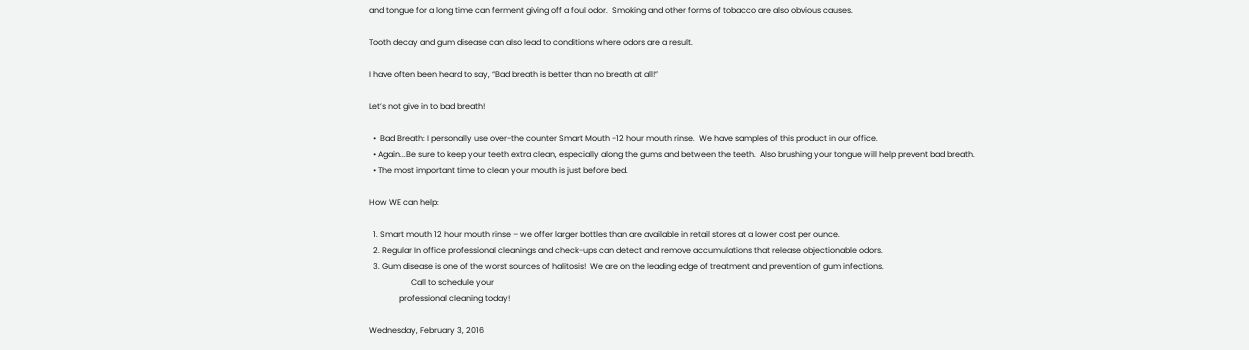and tongue for a long time can ferment giving off a foul odor.  Smoking and other forms of tobacco are also obvious causes.

Tooth decay and gum disease can also lead to conditions where odors are a result.

I have often been heard to say, “Bad breath is better than no breath at all!”

Let’s not give in to bad breath!

  •  Bad Breath: I personally use over-the counter Smart Mouth -12 hour mouth rinse.  We have samples of this product in our office.
  • Again...Be sure to keep your teeth extra clean, especially along the gums and between the teeth.  Also brushing your tongue will help prevent bad breath.
  • The most important time to clean your mouth is just before bed.

How WE can help:

  1. Smart mouth 12 hour mouth rinse – we offer larger bottles than are available in retail stores at a lower cost per ounce.
  2. Regular In office professional cleanings and check-ups can detect and remove accumulations that release objectionable odors.
  3. Gum disease is one of the worst sources of halitosis!  We are on the leading edge of treatment and prevention of gum infections.
                     Call to schedule your
               professional cleaning today!

Wednesday, February 3, 2016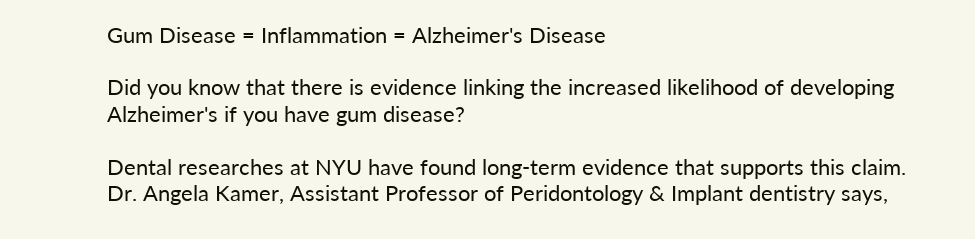Gum Disease = Inflammation = Alzheimer's Disease

Did you know that there is evidence linking the increased likelihood of developing Alzheimer's if you have gum disease?

Dental researches at NYU have found long-term evidence that supports this claim. Dr. Angela Kamer, Assistant Professor of Peridontology & Implant dentistry says,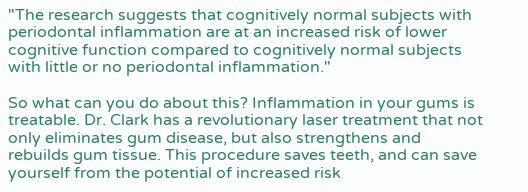"The research suggests that cognitively normal subjects with periodontal inflammation are at an increased risk of lower cognitive function compared to cognitively normal subjects with little or no periodontal inflammation."

So what can you do about this? Inflammation in your gums is treatable. Dr. Clark has a revolutionary laser treatment that not only eliminates gum disease, but also strengthens and rebuilds gum tissue. This procedure saves teeth, and can save yourself from the potential of increased risk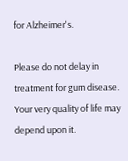for Alzheimer's.

Please do not delay in treatment for gum disease. Your very quality of life may depend upon it.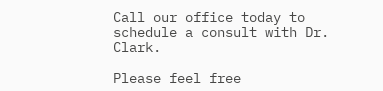Call our office today to schedule a consult with Dr. Clark.

Please feel free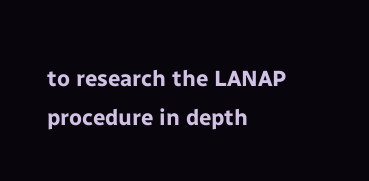to research the LANAP procedure in depth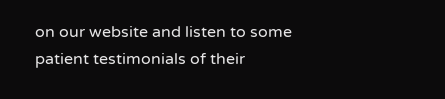on our website and listen to some patient testimonials of their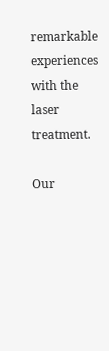remarkable experiences with the laser treatment.

Our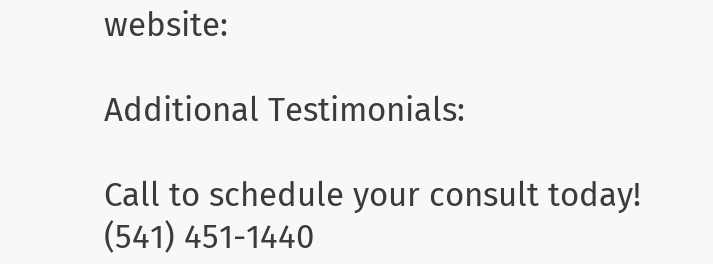website:

Additional Testimonials:

Call to schedule your consult today!
(541) 451-1440